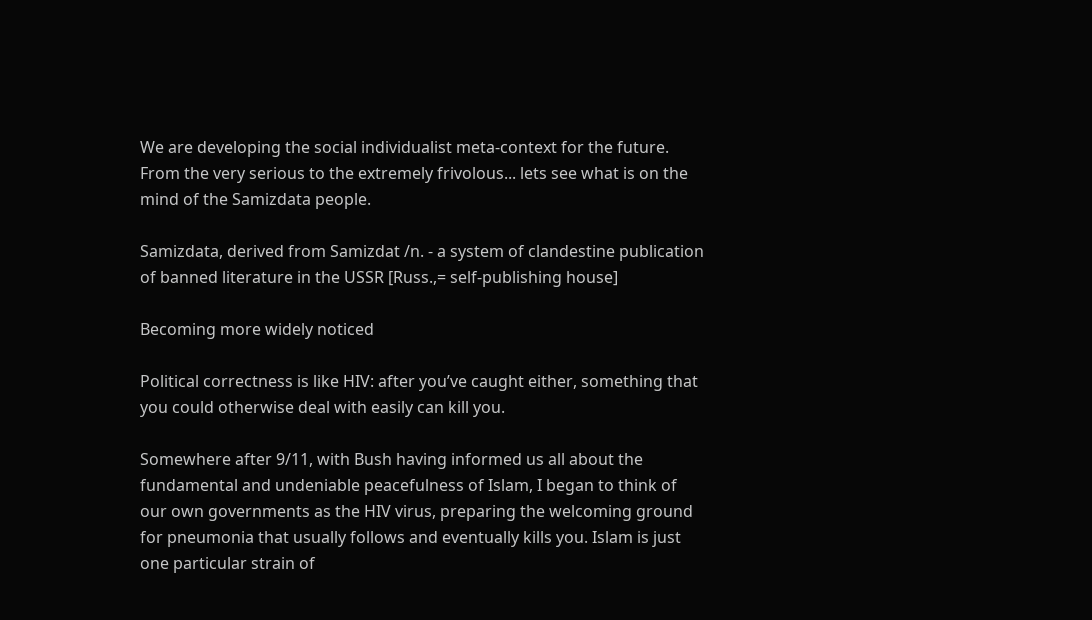We are developing the social individualist meta-context for the future. From the very serious to the extremely frivolous... lets see what is on the mind of the Samizdata people.

Samizdata, derived from Samizdat /n. - a system of clandestine publication of banned literature in the USSR [Russ.,= self-publishing house]

Becoming more widely noticed

Political correctness is like HIV: after you’ve caught either, something that you could otherwise deal with easily can kill you.

Somewhere after 9/11, with Bush having informed us all about the fundamental and undeniable peacefulness of Islam, I began to think of our own governments as the HIV virus, preparing the welcoming ground for pneumonia that usually follows and eventually kills you. Islam is just one particular strain of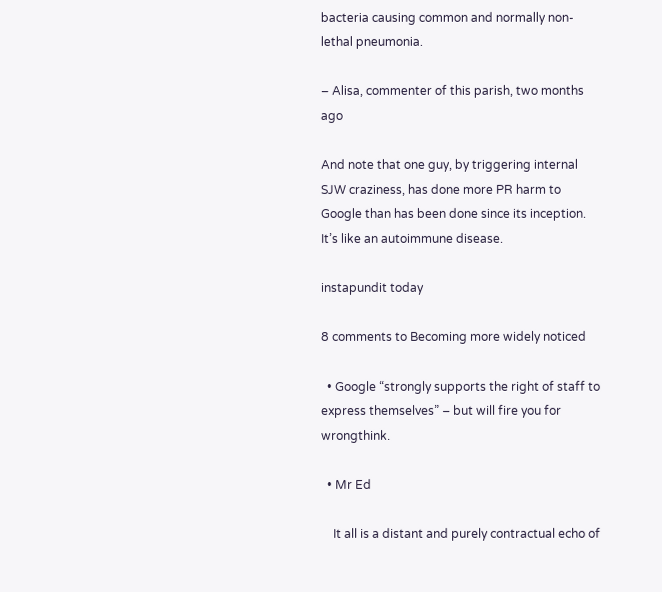bacteria causing common and normally non-lethal pneumonia.

– Alisa, commenter of this parish, two months ago

And note that one guy, by triggering internal SJW craziness, has done more PR harm to Google than has been done since its inception. It’s like an autoimmune disease.

instapundit today

8 comments to Becoming more widely noticed

  • Google “strongly supports the right of staff to express themselves” – but will fire you for wrongthink.

  • Mr Ed

    It all is a distant and purely contractual echo of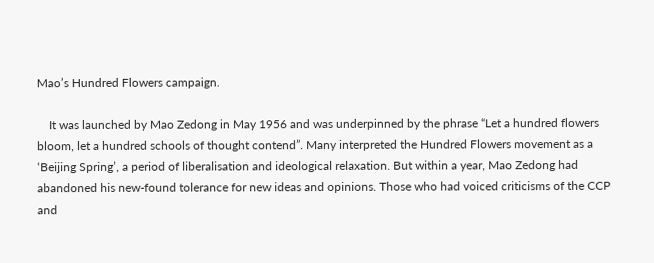Mao’s Hundred Flowers campaign.

    It was launched by Mao Zedong in May 1956 and was underpinned by the phrase “Let a hundred flowers bloom, let a hundred schools of thought contend”. Many interpreted the Hundred Flowers movement as a ‘Beijing Spring’, a period of liberalisation and ideological relaxation. But within a year, Mao Zedong had abandoned his new-found tolerance for new ideas and opinions. Those who had voiced criticisms of the CCP and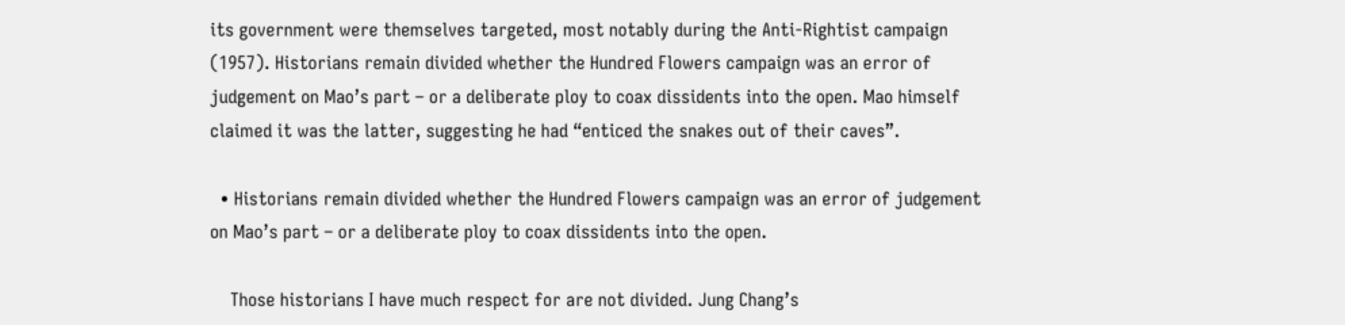its government were themselves targeted, most notably during the Anti-Rightist campaign (1957). Historians remain divided whether the Hundred Flowers campaign was an error of judgement on Mao’s part – or a deliberate ploy to coax dissidents into the open. Mao himself claimed it was the latter, suggesting he had “enticed the snakes out of their caves”.

  • Historians remain divided whether the Hundred Flowers campaign was an error of judgement on Mao’s part – or a deliberate ploy to coax dissidents into the open.

    Those historians I have much respect for are not divided. Jung Chang’s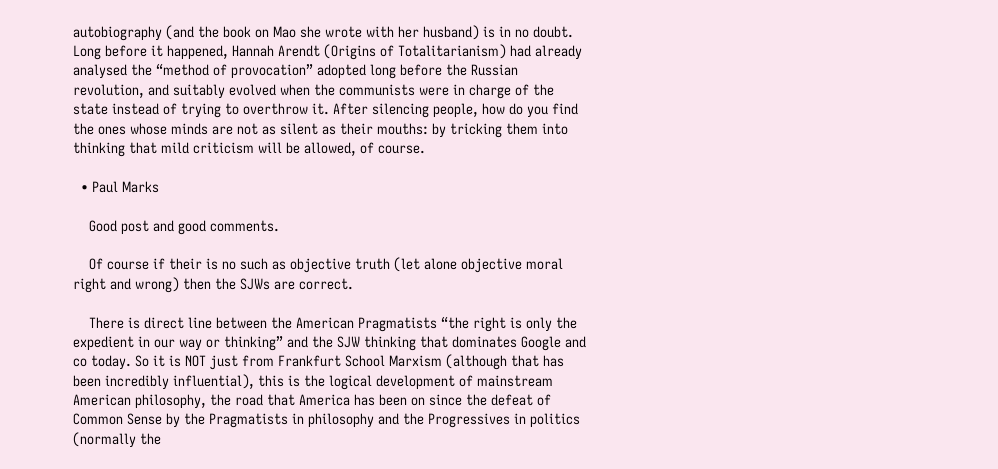autobiography (and the book on Mao she wrote with her husband) is in no doubt. Long before it happened, Hannah Arendt (Origins of Totalitarianism) had already analysed the “method of provocation” adopted long before the Russian revolution, and suitably evolved when the communists were in charge of the state instead of trying to overthrow it. After silencing people, how do you find the ones whose minds are not as silent as their mouths: by tricking them into thinking that mild criticism will be allowed, of course.

  • Paul Marks

    Good post and good comments.

    Of course if their is no such as objective truth (let alone objective moral right and wrong) then the SJWs are correct.

    There is direct line between the American Pragmatists “the right is only the expedient in our way or thinking” and the SJW thinking that dominates Google and co today. So it is NOT just from Frankfurt School Marxism (although that has been incredibly influential), this is the logical development of mainstream American philosophy, the road that America has been on since the defeat of Common Sense by the Pragmatists in philosophy and the Progressives in politics (normally the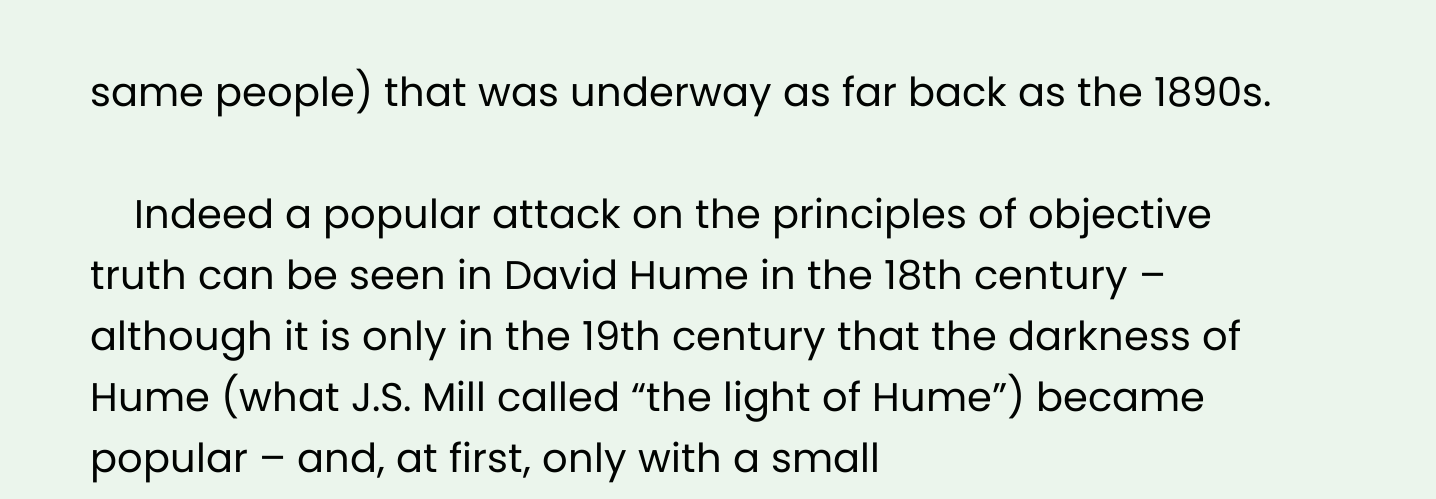same people) that was underway as far back as the 1890s.

    Indeed a popular attack on the principles of objective truth can be seen in David Hume in the 18th century – although it is only in the 19th century that the darkness of Hume (what J.S. Mill called “the light of Hume”) became popular – and, at first, only with a small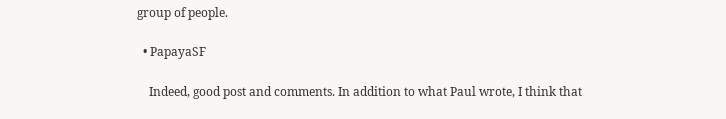group of people.

  • PapayaSF

    Indeed, good post and comments. In addition to what Paul wrote, I think that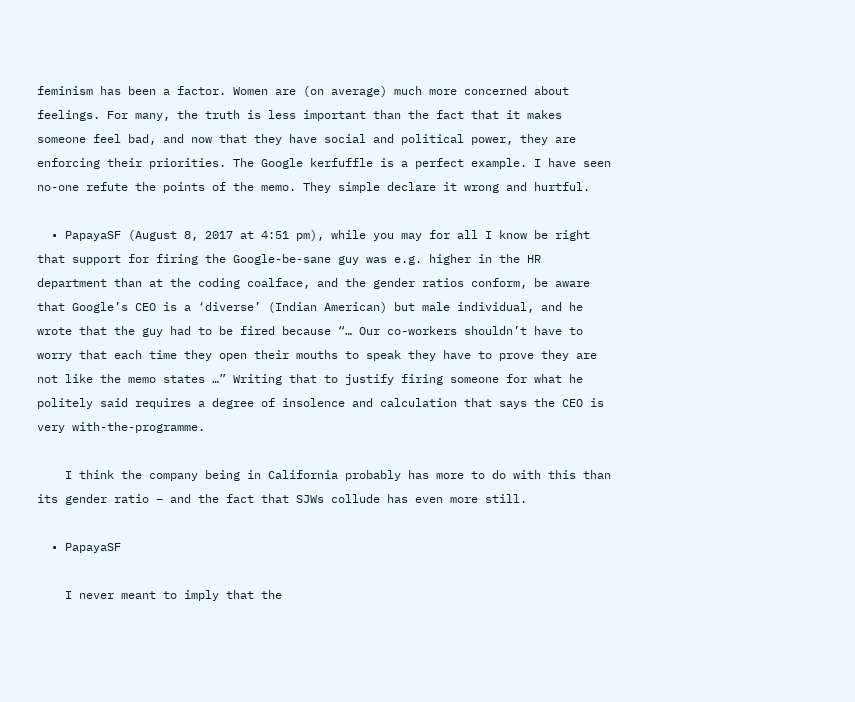feminism has been a factor. Women are (on average) much more concerned about feelings. For many, the truth is less important than the fact that it makes someone feel bad, and now that they have social and political power, they are enforcing their priorities. The Google kerfuffle is a perfect example. I have seen no-one refute the points of the memo. They simple declare it wrong and hurtful.

  • PapayaSF (August 8, 2017 at 4:51 pm), while you may for all I know be right that support for firing the Google-be-sane guy was e.g. higher in the HR department than at the coding coalface, and the gender ratios conform, be aware that Google’s CEO is a ‘diverse’ (Indian American) but male individual, and he wrote that the guy had to be fired because “… Our co-workers shouldn’t have to worry that each time they open their mouths to speak they have to prove they are not like the memo states …” Writing that to justify firing someone for what he politely said requires a degree of insolence and calculation that says the CEO is very with-the-programme.

    I think the company being in California probably has more to do with this than its gender ratio – and the fact that SJWs collude has even more still.

  • PapayaSF

    I never meant to imply that the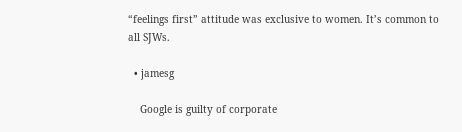“feelings first” attitude was exclusive to women. It’s common to all SJWs.

  • jamesg

    Google is guilty of corporate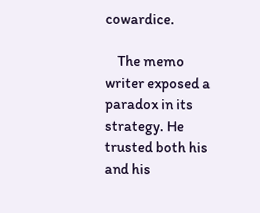cowardice.

    The memo writer exposed a paradox in its strategy. He trusted both his and his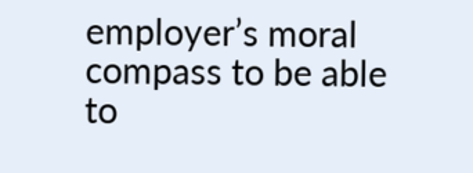employer’s moral compass to be able to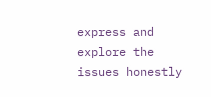express and explore the issues honestly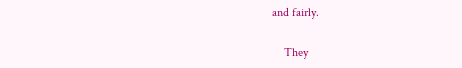and fairly.

    They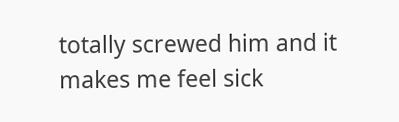totally screwed him and it makes me feel sick